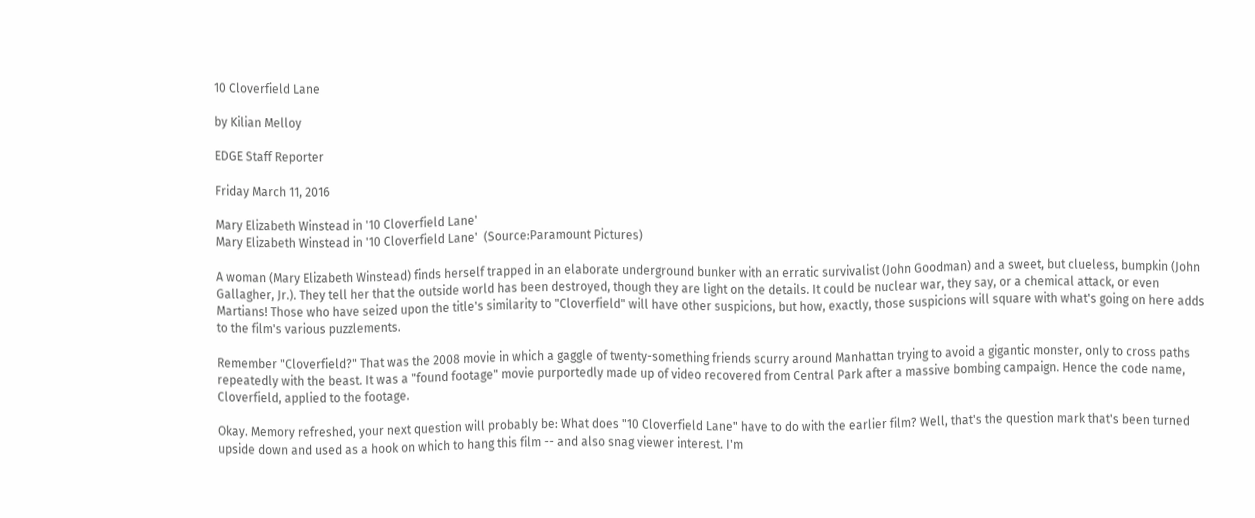10 Cloverfield Lane

by Kilian Melloy

EDGE Staff Reporter

Friday March 11, 2016

Mary Elizabeth Winstead in '10 Cloverfield Lane'
Mary Elizabeth Winstead in '10 Cloverfield Lane'  (Source:Paramount Pictures)

A woman (Mary Elizabeth Winstead) finds herself trapped in an elaborate underground bunker with an erratic survivalist (John Goodman) and a sweet, but clueless, bumpkin (John Gallagher, Jr.). They tell her that the outside world has been destroyed, though they are light on the details. It could be nuclear war, they say, or a chemical attack, or even Martians! Those who have seized upon the title's similarity to "Cloverfield" will have other suspicions, but how, exactly, those suspicions will square with what's going on here adds to the film's various puzzlements.

Remember "Cloverfield?" That was the 2008 movie in which a gaggle of twenty-something friends scurry around Manhattan trying to avoid a gigantic monster, only to cross paths repeatedly with the beast. It was a "found footage" movie purportedly made up of video recovered from Central Park after a massive bombing campaign. Hence the code name, Cloverfield, applied to the footage.

Okay. Memory refreshed, your next question will probably be: What does "10 Cloverfield Lane" have to do with the earlier film? Well, that's the question mark that's been turned upside down and used as a hook on which to hang this film -- and also snag viewer interest. I'm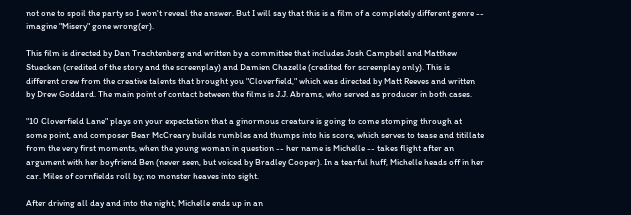not one to spoil the party so I won't reveal the answer. But I will say that this is a film of a completely different genre -- imagine "Misery" gone wrong(er).

This film is directed by Dan Trachtenberg and written by a committee that includes Josh Campbell and Matthew Stuecken (credited of the story and the screenplay) and Damien Chazelle (credited for screenplay only). This is different crew from the creative talents that brought you "Cloverfield," which was directed by Matt Reeves and written by Drew Goddard. The main point of contact between the films is J.J. Abrams, who served as producer in both cases.

"10 Cloverfield Lane" plays on your expectation that a ginormous creature is going to come stomping through at some point, and composer Bear McCreary builds rumbles and thumps into his score, which serves to tease and titillate from the very first moments, when the young woman in question -- her name is Michelle -- takes flight after an argument with her boyfriend Ben (never seen, but voiced by Bradley Cooper). In a tearful huff, Michelle heads off in her car. Miles of cornfields roll by; no monster heaves into sight.

After driving all day and into the night, Michelle ends up in an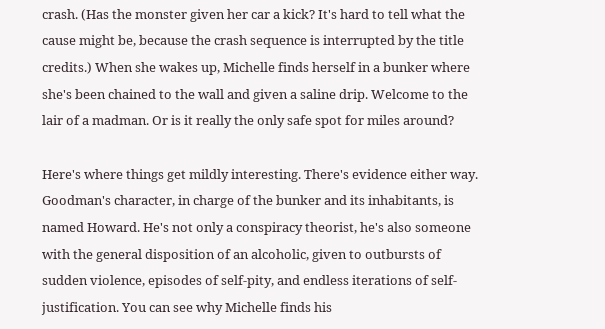crash. (Has the monster given her car a kick? It's hard to tell what the cause might be, because the crash sequence is interrupted by the title credits.) When she wakes up, Michelle finds herself in a bunker where she's been chained to the wall and given a saline drip. Welcome to the lair of a madman. Or is it really the only safe spot for miles around?

Here's where things get mildly interesting. There's evidence either way. Goodman's character, in charge of the bunker and its inhabitants, is named Howard. He's not only a conspiracy theorist, he's also someone with the general disposition of an alcoholic, given to outbursts of sudden violence, episodes of self-pity, and endless iterations of self-justification. You can see why Michelle finds his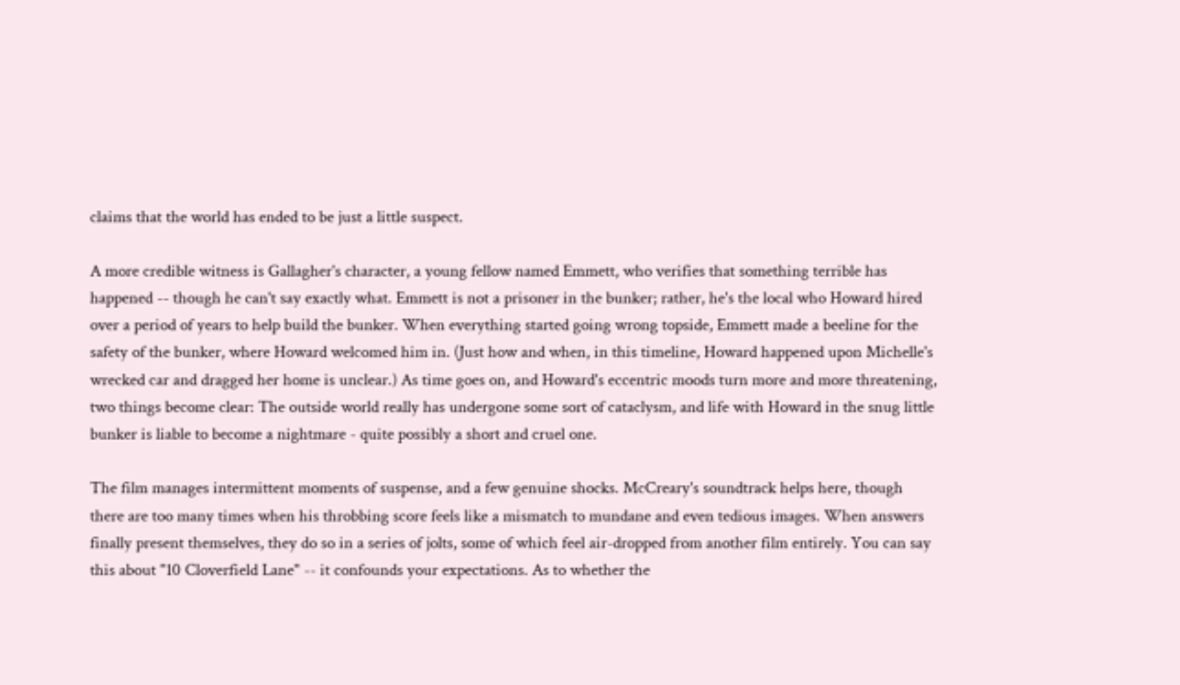claims that the world has ended to be just a little suspect.

A more credible witness is Gallagher's character, a young fellow named Emmett, who verifies that something terrible has happened -- though he can't say exactly what. Emmett is not a prisoner in the bunker; rather, he's the local who Howard hired over a period of years to help build the bunker. When everything started going wrong topside, Emmett made a beeline for the safety of the bunker, where Howard welcomed him in. (Just how and when, in this timeline, Howard happened upon Michelle's wrecked car and dragged her home is unclear.) As time goes on, and Howard's eccentric moods turn more and more threatening, two things become clear: The outside world really has undergone some sort of cataclysm, and life with Howard in the snug little bunker is liable to become a nightmare - quite possibly a short and cruel one.

The film manages intermittent moments of suspense, and a few genuine shocks. McCreary's soundtrack helps here, though there are too many times when his throbbing score feels like a mismatch to mundane and even tedious images. When answers finally present themselves, they do so in a series of jolts, some of which feel air-dropped from another film entirely. You can say this about "10 Cloverfield Lane" -- it confounds your expectations. As to whether the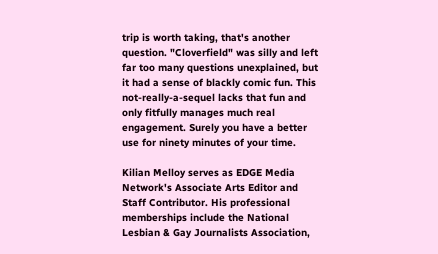trip is worth taking, that's another question. "Cloverfield" was silly and left far too many questions unexplained, but it had a sense of blackly comic fun. This not-really-a-sequel lacks that fun and only fitfully manages much real engagement. Surely you have a better use for ninety minutes of your time.

Kilian Melloy serves as EDGE Media Network's Associate Arts Editor and Staff Contributor. His professional memberships include the National Lesbian & Gay Journalists Association,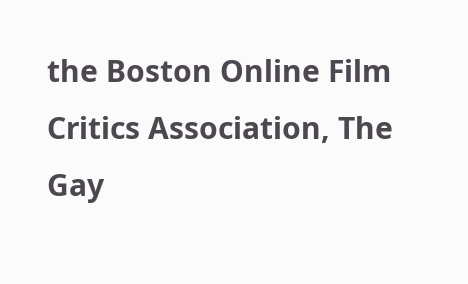the Boston Online Film Critics Association, The Gay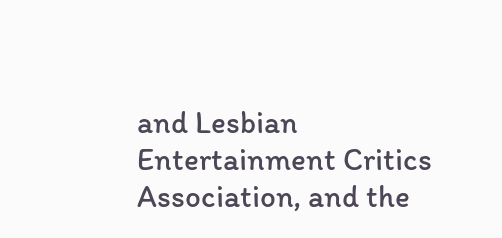and Lesbian Entertainment Critics Association, and the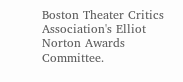Boston Theater Critics Association's Elliot Norton Awards Committee.